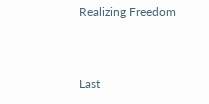Realizing Freedom


Last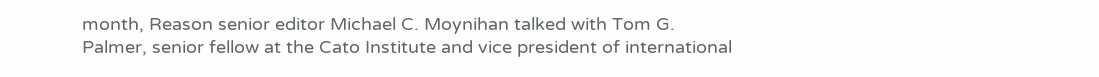month, Reason senior editor Michael C. Moynihan talked with Tom G. Palmer, senior fellow at the Cato Institute and vice president of international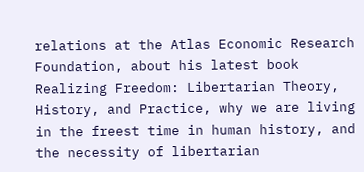relations at the Atlas Economic Research Foundation, about his latest book Realizing Freedom: Libertarian Theory, History, and Practice, why we are living in the freest time in human history, and the necessity of libertarian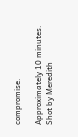compromise.

Approximately 10 minutes. Shot by Meredith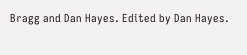Bragg and Dan Hayes. Edited by Dan Hayes.